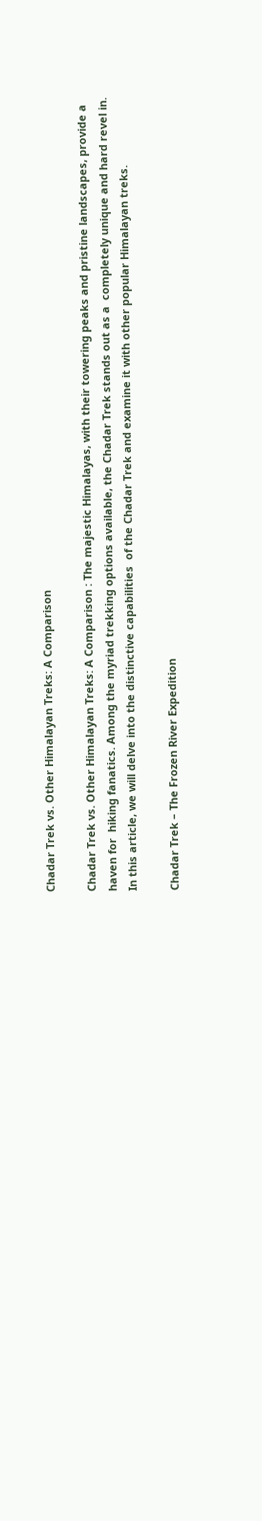Chadar Trek vs. Other Himalayan Treks: A Comparison

Chadar Trek vs. Other Himalayan Treks: A Comparison : The majestic Himalayas, with their towering peaks and pristine landscapes, provide a haven for  hiking fanatics. Among the myriad trekking options available, the Chadar Trek stands out as a  completely unique and hard revel in. In this article, we will delve into the distinctive capabilities  of the Chadar Trek and examine it with other popular Himalayan treks.

Chadar Trek – The Frozen River Expedition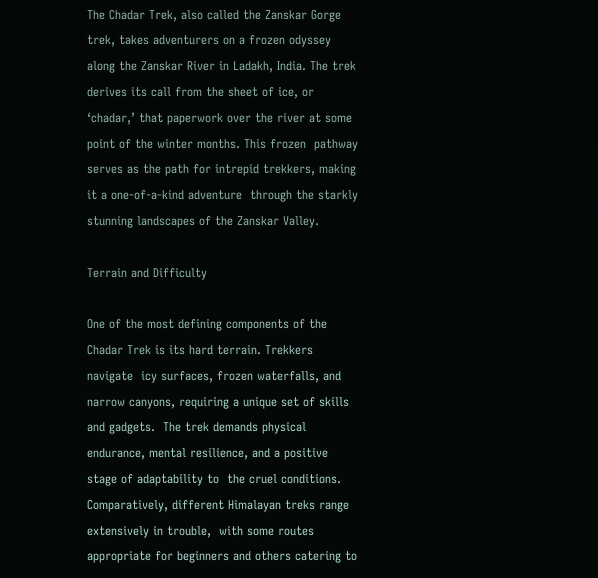The Chadar Trek, also called the Zanskar Gorge trek, takes adventurers on a frozen odyssey  along the Zanskar River in Ladakh, India. The trek derives its call from the sheet of ice, or  ‘chadar,’ that paperwork over the river at some point of the winter months. This frozen  pathway serves as the path for intrepid trekkers, making it a one-of-a-kind adventure  through the starkly stunning landscapes of the Zanskar Valley.

Terrain and Difficulty

One of the most defining components of the Chadar Trek is its hard terrain. Trekkers navigate  icy surfaces, frozen waterfalls, and narrow canyons, requiring a unique set of skills and gadgets.  The trek demands physical endurance, mental resilience, and a positive stage of adaptability to  the cruel conditions. Comparatively, different Himalayan treks range extensively in trouble,  with some routes appropriate for beginners and others catering to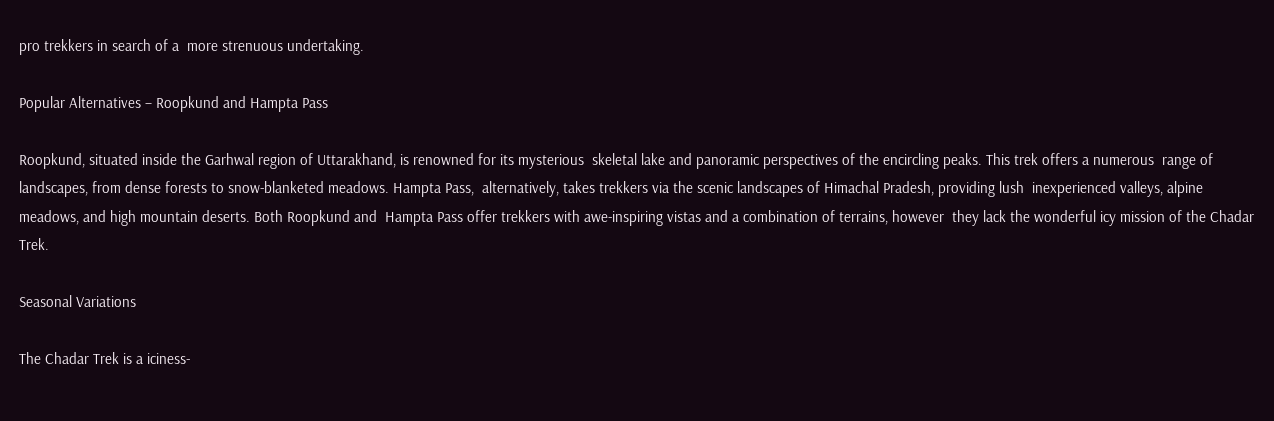pro trekkers in search of a  more strenuous undertaking.

Popular Alternatives – Roopkund and Hampta Pass

Roopkund, situated inside the Garhwal region of Uttarakhand, is renowned for its mysterious  skeletal lake and panoramic perspectives of the encircling peaks. This trek offers a numerous  range of landscapes, from dense forests to snow-blanketed meadows. Hampta Pass,  alternatively, takes trekkers via the scenic landscapes of Himachal Pradesh, providing lush  inexperienced valleys, alpine meadows, and high mountain deserts. Both Roopkund and  Hampta Pass offer trekkers with awe-inspiring vistas and a combination of terrains, however  they lack the wonderful icy mission of the Chadar Trek.

Seasonal Variations

The Chadar Trek is a iciness-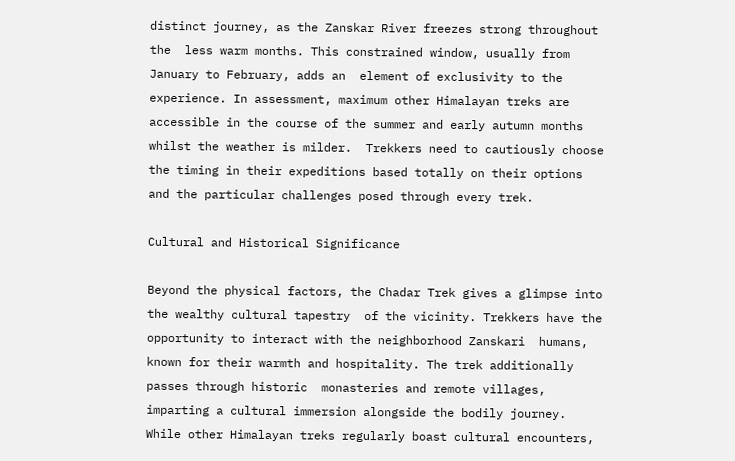distinct journey, as the Zanskar River freezes strong throughout the  less warm months. This constrained window, usually from January to February, adds an  element of exclusivity to the experience. In assessment, maximum other Himalayan treks are  accessible in the course of the summer and early autumn months whilst the weather is milder.  Trekkers need to cautiously choose the timing in their expeditions based totally on their options  and the particular challenges posed through every trek.

Cultural and Historical Significance

Beyond the physical factors, the Chadar Trek gives a glimpse into the wealthy cultural tapestry  of the vicinity. Trekkers have the opportunity to interact with the neighborhood Zanskari  humans, known for their warmth and hospitality. The trek additionally passes through historic  monasteries and remote villages, imparting a cultural immersion alongside the bodily journey.  While other Himalayan treks regularly boast cultural encounters,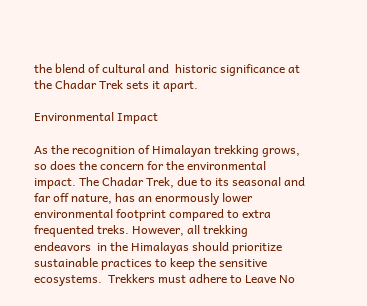the blend of cultural and  historic significance at the Chadar Trek sets it apart.

Environmental Impact

As the recognition of Himalayan trekking grows, so does the concern for the environmental  impact. The Chadar Trek, due to its seasonal and far off nature, has an enormously lower  environmental footprint compared to extra frequented treks. However, all trekking endeavors  in the Himalayas should prioritize sustainable practices to keep the sensitive ecosystems.  Trekkers must adhere to Leave No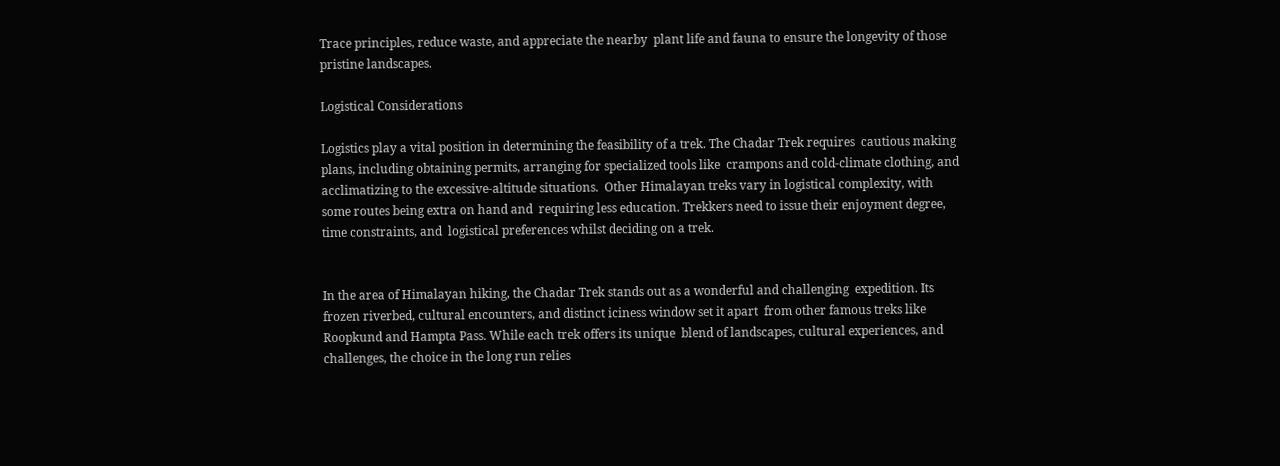Trace principles, reduce waste, and appreciate the nearby  plant life and fauna to ensure the longevity of those pristine landscapes.

Logistical Considerations

Logistics play a vital position in determining the feasibility of a trek. The Chadar Trek requires  cautious making plans, including obtaining permits, arranging for specialized tools like  crampons and cold-climate clothing, and acclimatizing to the excessive-altitude situations.  Other Himalayan treks vary in logistical complexity, with some routes being extra on hand and  requiring less education. Trekkers need to issue their enjoyment degree, time constraints, and  logistical preferences whilst deciding on a trek.


In the area of Himalayan hiking, the Chadar Trek stands out as a wonderful and challenging  expedition. Its frozen riverbed, cultural encounters, and distinct iciness window set it apart  from other famous treks like Roopkund and Hampta Pass. While each trek offers its unique  blend of landscapes, cultural experiences, and challenges, the choice in the long run relies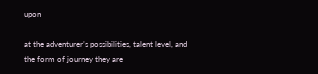upon

at the adventurer’s possibilities, talent level, and the form of journey they are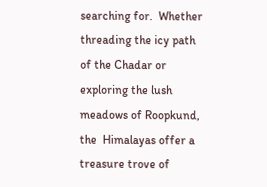searching for.  Whether threading the icy path of the Chadar or exploring the lush meadows of Roopkund, the  Himalayas offer a treasure trove of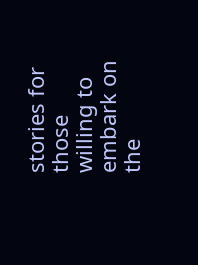stories for those willing to embark on the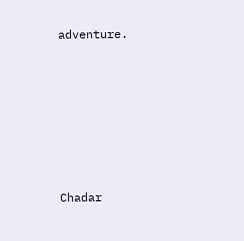adventure.







Chadar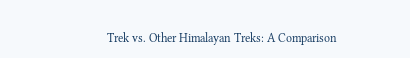Trek vs. Other Himalayan Treks: A Comparison